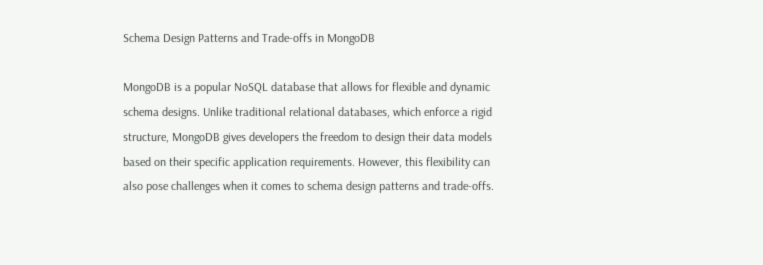Schema Design Patterns and Trade-offs in MongoDB

MongoDB is a popular NoSQL database that allows for flexible and dynamic schema designs. Unlike traditional relational databases, which enforce a rigid structure, MongoDB gives developers the freedom to design their data models based on their specific application requirements. However, this flexibility can also pose challenges when it comes to schema design patterns and trade-offs.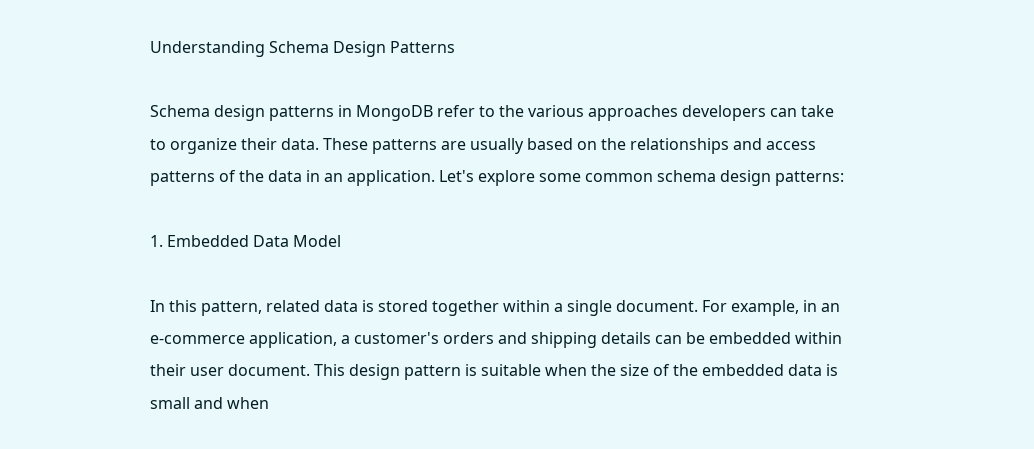Understanding Schema Design Patterns

Schema design patterns in MongoDB refer to the various approaches developers can take to organize their data. These patterns are usually based on the relationships and access patterns of the data in an application. Let's explore some common schema design patterns:

1. Embedded Data Model

In this pattern, related data is stored together within a single document. For example, in an e-commerce application, a customer's orders and shipping details can be embedded within their user document. This design pattern is suitable when the size of the embedded data is small and when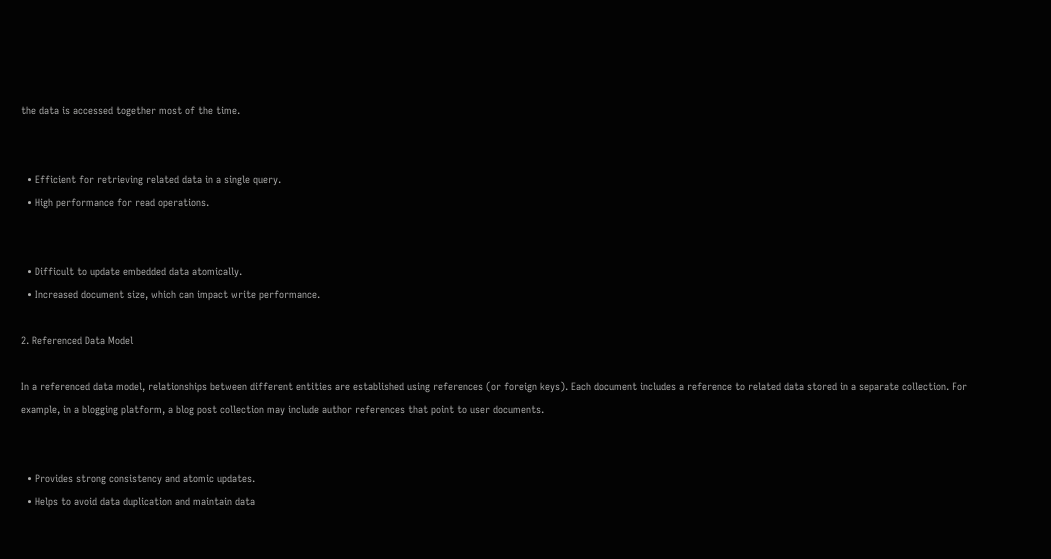the data is accessed together most of the time.


  • Efficient for retrieving related data in a single query.
  • High performance for read operations.


  • Difficult to update embedded data atomically.
  • Increased document size, which can impact write performance.

2. Referenced Data Model

In a referenced data model, relationships between different entities are established using references (or foreign keys). Each document includes a reference to related data stored in a separate collection. For example, in a blogging platform, a blog post collection may include author references that point to user documents.


  • Provides strong consistency and atomic updates.
  • Helps to avoid data duplication and maintain data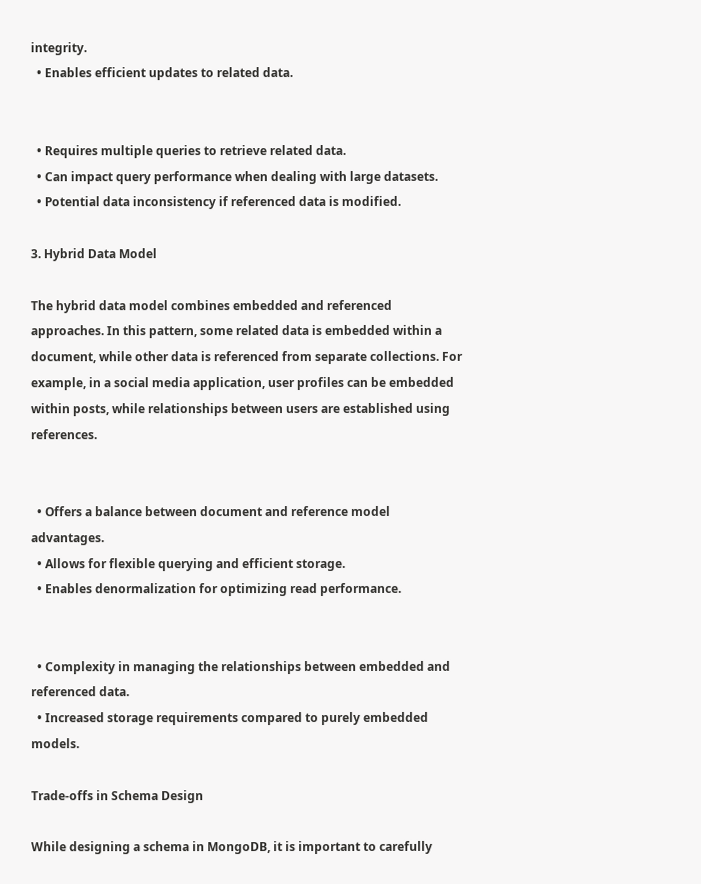integrity.
  • Enables efficient updates to related data.


  • Requires multiple queries to retrieve related data.
  • Can impact query performance when dealing with large datasets.
  • Potential data inconsistency if referenced data is modified.

3. Hybrid Data Model

The hybrid data model combines embedded and referenced approaches. In this pattern, some related data is embedded within a document, while other data is referenced from separate collections. For example, in a social media application, user profiles can be embedded within posts, while relationships between users are established using references.


  • Offers a balance between document and reference model advantages.
  • Allows for flexible querying and efficient storage.
  • Enables denormalization for optimizing read performance.


  • Complexity in managing the relationships between embedded and referenced data.
  • Increased storage requirements compared to purely embedded models.

Trade-offs in Schema Design

While designing a schema in MongoDB, it is important to carefully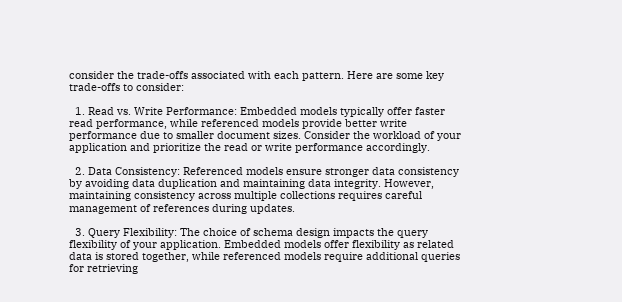consider the trade-offs associated with each pattern. Here are some key trade-offs to consider:

  1. Read vs. Write Performance: Embedded models typically offer faster read performance, while referenced models provide better write performance due to smaller document sizes. Consider the workload of your application and prioritize the read or write performance accordingly.

  2. Data Consistency: Referenced models ensure stronger data consistency by avoiding data duplication and maintaining data integrity. However, maintaining consistency across multiple collections requires careful management of references during updates.

  3. Query Flexibility: The choice of schema design impacts the query flexibility of your application. Embedded models offer flexibility as related data is stored together, while referenced models require additional queries for retrieving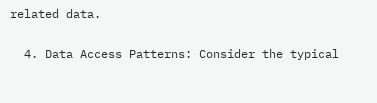related data.

  4. Data Access Patterns: Consider the typical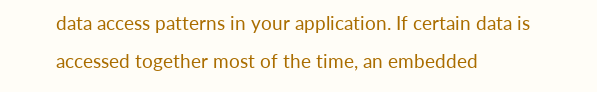data access patterns in your application. If certain data is accessed together most of the time, an embedded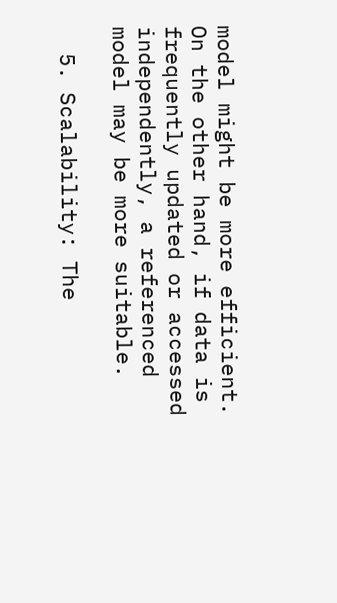model might be more efficient. On the other hand, if data is frequently updated or accessed independently, a referenced model may be more suitable.

  5. Scalability: The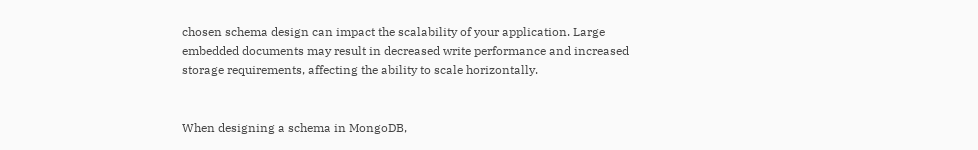chosen schema design can impact the scalability of your application. Large embedded documents may result in decreased write performance and increased storage requirements, affecting the ability to scale horizontally.


When designing a schema in MongoDB,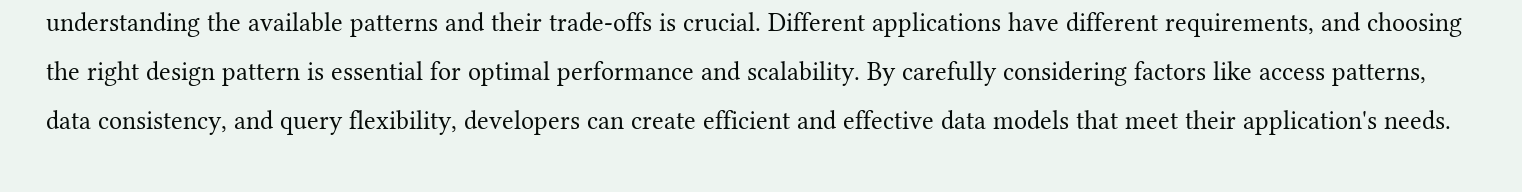understanding the available patterns and their trade-offs is crucial. Different applications have different requirements, and choosing the right design pattern is essential for optimal performance and scalability. By carefully considering factors like access patterns, data consistency, and query flexibility, developers can create efficient and effective data models that meet their application's needs.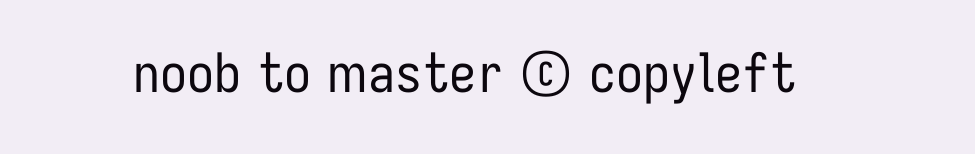noob to master © copyleft